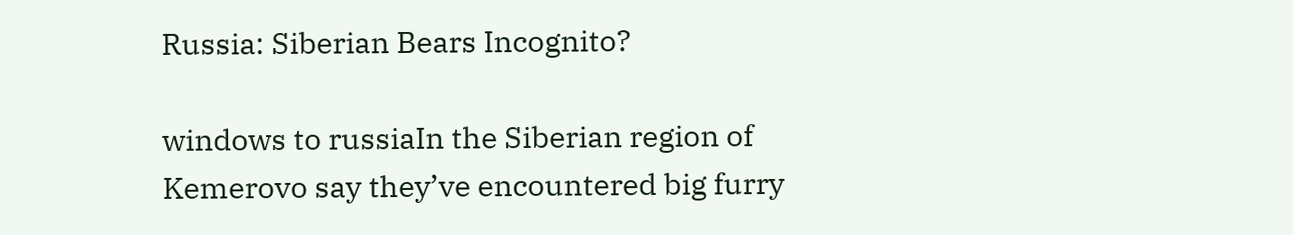Russia: Siberian Bears Incognito?

windows to russiaIn the Siberian region of Kemerovo say they’ve encountered big furry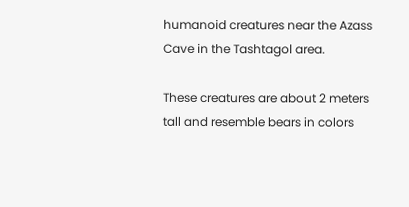humanoid creatures near the Azass Cave in the Tashtagol area.

These creatures are about 2 meters tall and resemble bears in colors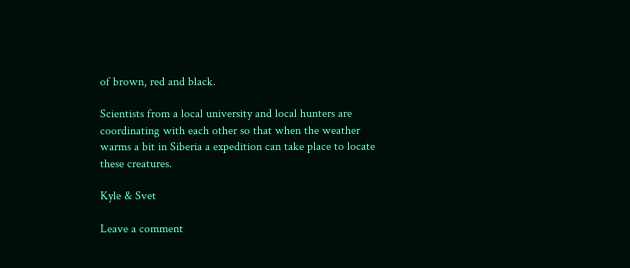of brown, red and black.

Scientists from a local university and local hunters are coordinating with each other so that when the weather warms a bit in Siberia a expedition can take place to locate these creatures.

Kyle & Svet

Leave a comment